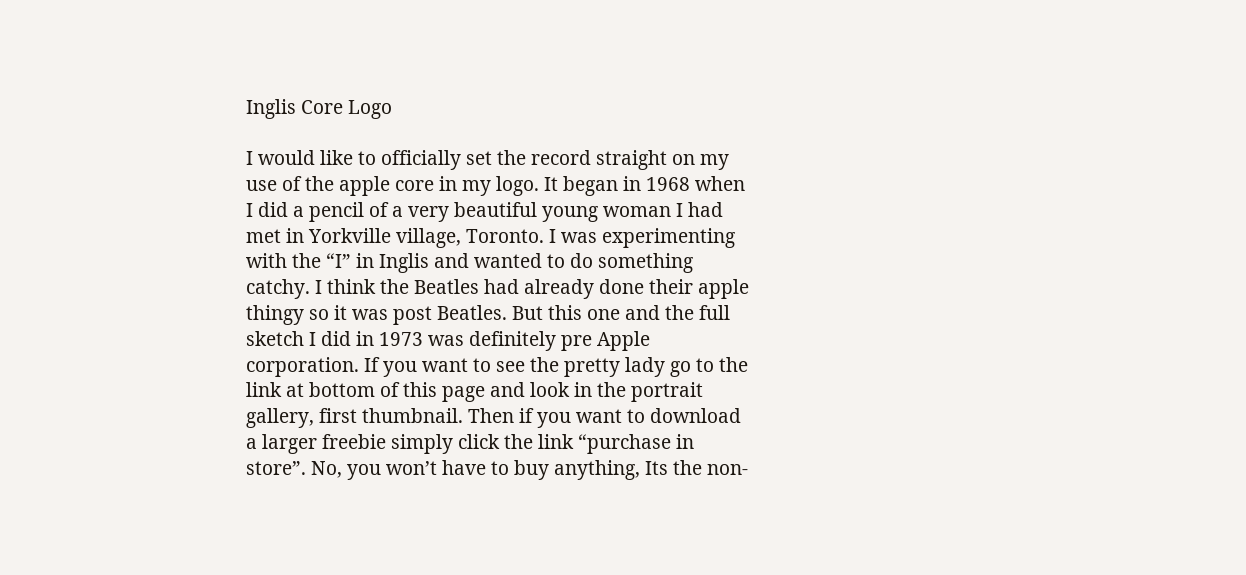Inglis Core Logo

I would like to officially set the record straight on my use of the apple core in my logo. It began in 1968 when I did a pencil of a very beautiful young woman I had met in Yorkville village, Toronto. I was experimenting with the “I” in Inglis and wanted to do something catchy. I think the Beatles had already done their apple thingy so it was post Beatles. But this one and the full sketch I did in 1973 was definitely pre Apple corporation. If you want to see the pretty lady go to the link at bottom of this page and look in the portrait gallery, first thumbnail. Then if you want to download a larger freebie simply click the link “purchase in store”. No, you won’t have to buy anything, Its the non-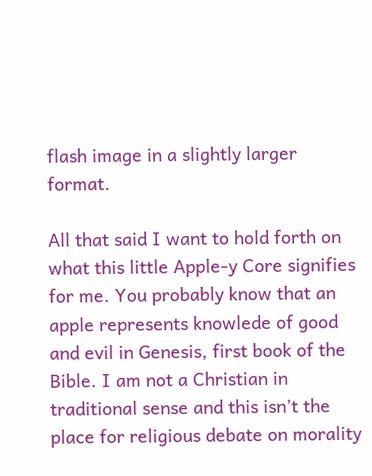flash image in a slightly larger format.

All that said I want to hold forth on what this little Apple-y Core signifies for me. You probably know that an apple represents knowlede of good and evil in Genesis, first book of the Bible. I am not a Christian in traditional sense and this isn’t the place for religious debate on morality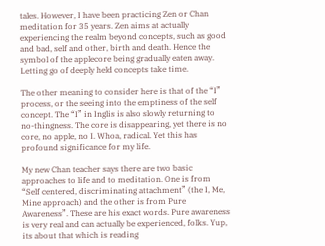tales. However, I have been practicing Zen or Chan meditation for 35 years. Zen aims at actually experiencing the realm beyond concepts, such as good and bad, self and other, birth and death. Hence the symbol of the applecore being gradually eaten away. Letting go of deeply held concepts take time.

The other meaning to consider here is that of the “I” process, or the seeing into the emptiness of the self concept. The “I” in Inglis is also slowly returning to no-thingness. The core is disappearing, yet there is no core, no apple, no I. Whoa, radical. Yet this has profound significance for my life.

My new Chan teacher says there are two basic approaches to life and to meditation. One is from “Self centered, discriminating attachment” (the I, Me, Mine approach) and the other is from Pure Awareness”. These are his exact words. Pure awareness is very real and can actually be experienced, folks. Yup, its about that which is reading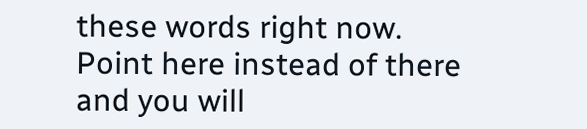these words right now. Point here instead of there and you will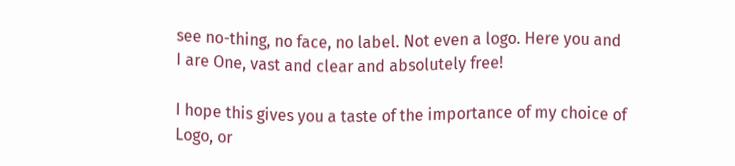see no-thing, no face, no label. Not even a logo. Here you and I are One, vast and clear and absolutely free!

I hope this gives you a taste of the importance of my choice of Logo, or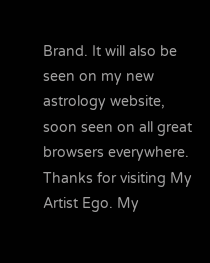Brand. It will also be seen on my new astrology website, soon seen on all great browsers everywhere. Thanks for visiting My Artist Ego. My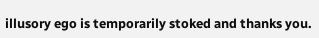illusory ego is temporarily stoked and thanks you.